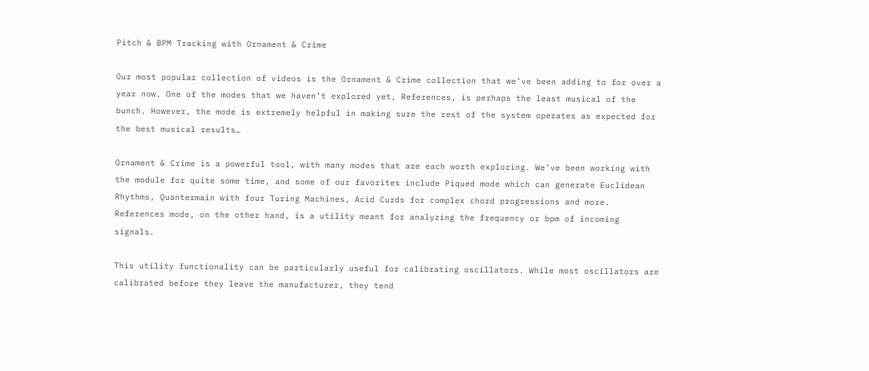Pitch & BPM Tracking with Ornament & Crime

Our most popular collection of videos is the Ornament & Crime collection that we’ve been adding to for over a year now. One of the modes that we haven’t explored yet, References, is perhaps the least musical of the bunch. However, the mode is extremely helpful in making sure the rest of the system operates as expected for the best musical results…

Ornament & Crime is a powerful tool, with many modes that are each worth exploring. We’ve been working with the module for quite some time, and some of our favorites include Piqued mode which can generate Euclidean Rhythms, Quantermain with four Turing Machines, Acid Curds for complex chord progressions and more. References mode, on the other hand, is a utility meant for analyzing the frequency or bpm of incoming signals.

This utility functionality can be particularly useful for calibrating oscillators. While most oscillators are calibrated before they leave the manufacturer, they tend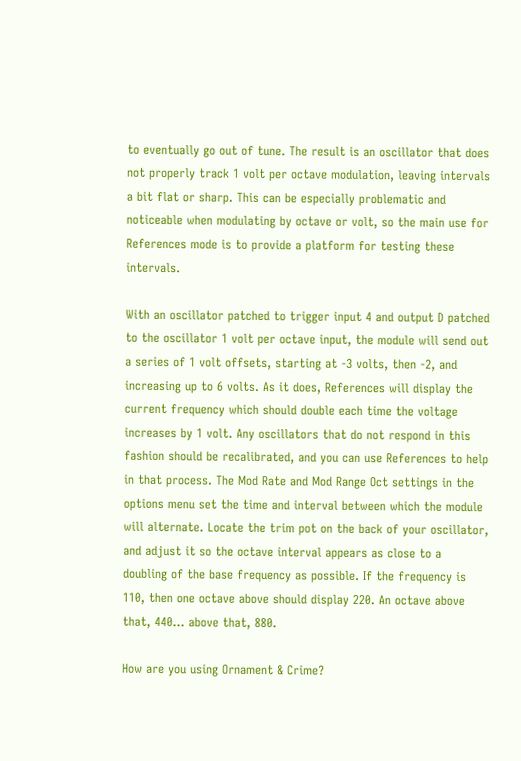to eventually go out of tune. The result is an oscillator that does not properly track 1 volt per octave modulation, leaving intervals a bit flat or sharp. This can be especially problematic and noticeable when modulating by octave or volt, so the main use for References mode is to provide a platform for testing these intervals.

With an oscillator patched to trigger input 4 and output D patched to the oscillator 1 volt per octave input, the module will send out a series of 1 volt offsets, starting at -3 volts, then -2, and increasing up to 6 volts. As it does, References will display the current frequency which should double each time the voltage increases by 1 volt. Any oscillators that do not respond in this fashion should be recalibrated, and you can use References to help in that process. The Mod Rate and Mod Range Oct settings in the options menu set the time and interval between which the module will alternate. Locate the trim pot on the back of your oscillator, and adjust it so the octave interval appears as close to a doubling of the base frequency as possible. If the frequency is 110, then one octave above should display 220. An octave above that, 440… above that, 880.

How are you using Ornament & Crime?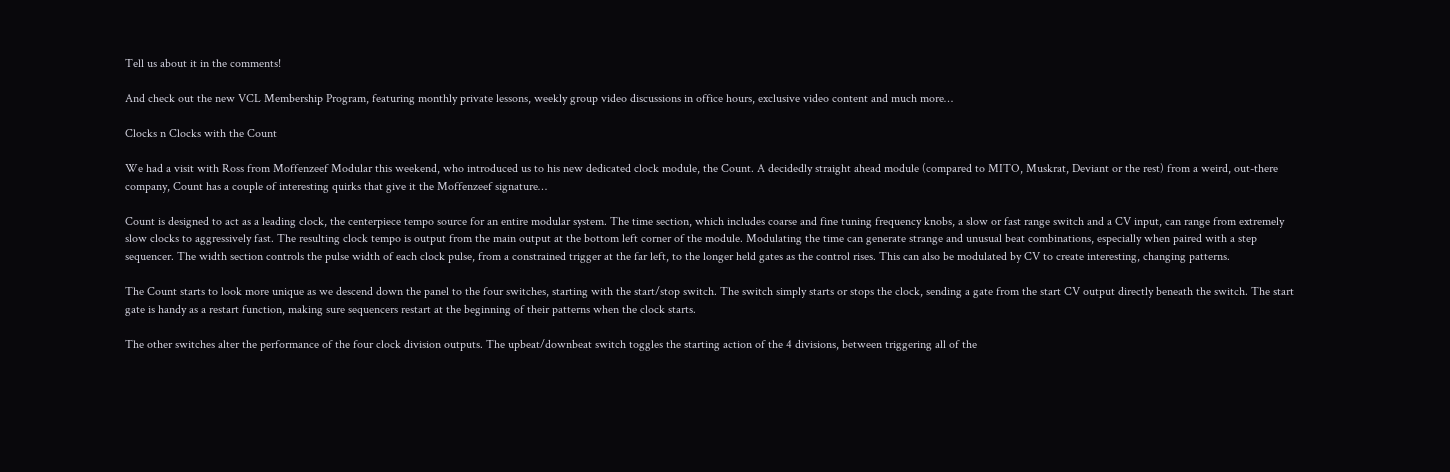Tell us about it in the comments!

And check out the new VCL Membership Program, featuring monthly private lessons, weekly group video discussions in office hours, exclusive video content and much more…

Clocks n Clocks with the Count

We had a visit with Ross from Moffenzeef Modular this weekend, who introduced us to his new dedicated clock module, the Count. A decidedly straight ahead module (compared to MITO, Muskrat, Deviant or the rest) from a weird, out-there company, Count has a couple of interesting quirks that give it the Moffenzeef signature…

Count is designed to act as a leading clock, the centerpiece tempo source for an entire modular system. The time section, which includes coarse and fine tuning frequency knobs, a slow or fast range switch and a CV input, can range from extremely slow clocks to aggressively fast. The resulting clock tempo is output from the main output at the bottom left corner of the module. Modulating the time can generate strange and unusual beat combinations, especially when paired with a step sequencer. The width section controls the pulse width of each clock pulse, from a constrained trigger at the far left, to the longer held gates as the control rises. This can also be modulated by CV to create interesting, changing patterns.

The Count starts to look more unique as we descend down the panel to the four switches, starting with the start/stop switch. The switch simply starts or stops the clock, sending a gate from the start CV output directly beneath the switch. The start gate is handy as a restart function, making sure sequencers restart at the beginning of their patterns when the clock starts.

The other switches alter the performance of the four clock division outputs. The upbeat/downbeat switch toggles the starting action of the 4 divisions, between triggering all of the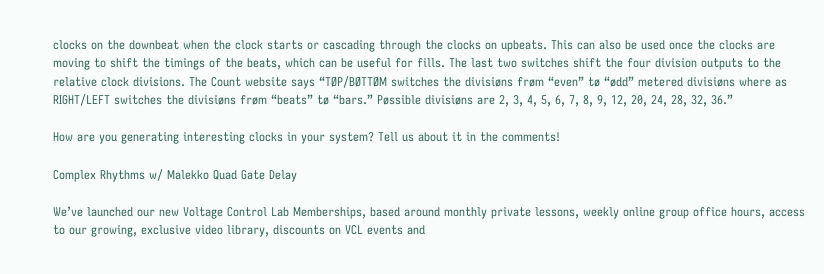clocks on the downbeat when the clock starts or cascading through the clocks on upbeats. This can also be used once the clocks are moving to shift the timings of the beats, which can be useful for fills. The last two switches shift the four division outputs to the relative clock divisions. The Count website says “TØP/BØTTØM switches the divisiøns frøm “even” tø “ødd” metered divisiøns where as RIGHT/LEFT switches the divisiøns frøm “beats” tø “bars.” Pøssible divisiøns are 2, 3, 4, 5, 6, 7, 8, 9, 12, 20, 24, 28, 32, 36.”

How are you generating interesting clocks in your system? Tell us about it in the comments!

Complex Rhythms w/ Malekko Quad Gate Delay

We’ve launched our new Voltage Control Lab Memberships, based around monthly private lessons, weekly online group office hours, access to our growing, exclusive video library, discounts on VCL events and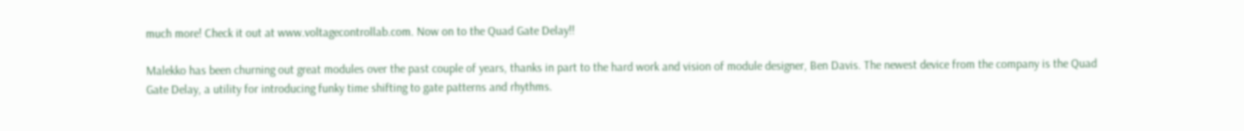much more! Check it out at www.voltagecontrollab.com. Now on to the Quad Gate Delay!!

Malekko has been churning out great modules over the past couple of years, thanks in part to the hard work and vision of module designer, Ben Davis. The newest device from the company is the Quad Gate Delay, a utility for introducing funky time shifting to gate patterns and rhythms.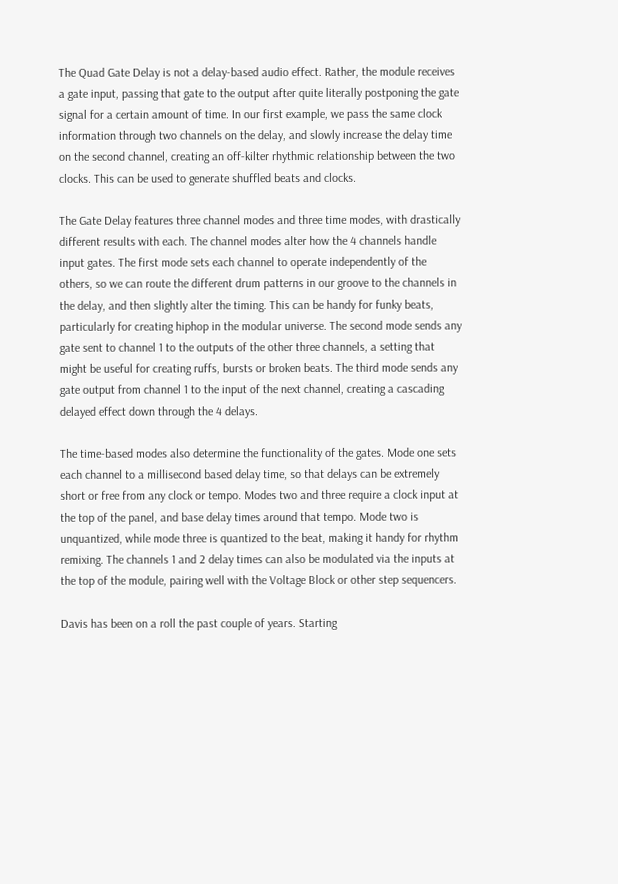The Quad Gate Delay is not a delay-based audio effect. Rather, the module receives a gate input, passing that gate to the output after quite literally postponing the gate signal for a certain amount of time. In our first example, we pass the same clock information through two channels on the delay, and slowly increase the delay time on the second channel, creating an off-kilter rhythmic relationship between the two clocks. This can be used to generate shuffled beats and clocks.

The Gate Delay features three channel modes and three time modes, with drastically different results with each. The channel modes alter how the 4 channels handle input gates. The first mode sets each channel to operate independently of the others, so we can route the different drum patterns in our groove to the channels in the delay, and then slightly alter the timing. This can be handy for funky beats, particularly for creating hiphop in the modular universe. The second mode sends any gate sent to channel 1 to the outputs of the other three channels, a setting that might be useful for creating ruffs, bursts or broken beats. The third mode sends any gate output from channel 1 to the input of the next channel, creating a cascading delayed effect down through the 4 delays.

The time-based modes also determine the functionality of the gates. Mode one sets each channel to a millisecond based delay time, so that delays can be extremely short or free from any clock or tempo. Modes two and three require a clock input at the top of the panel, and base delay times around that tempo. Mode two is unquantized, while mode three is quantized to the beat, making it handy for rhythm remixing. The channels 1 and 2 delay times can also be modulated via the inputs at the top of the module, pairing well with the Voltage Block or other step sequencers.

Davis has been on a roll the past couple of years. Starting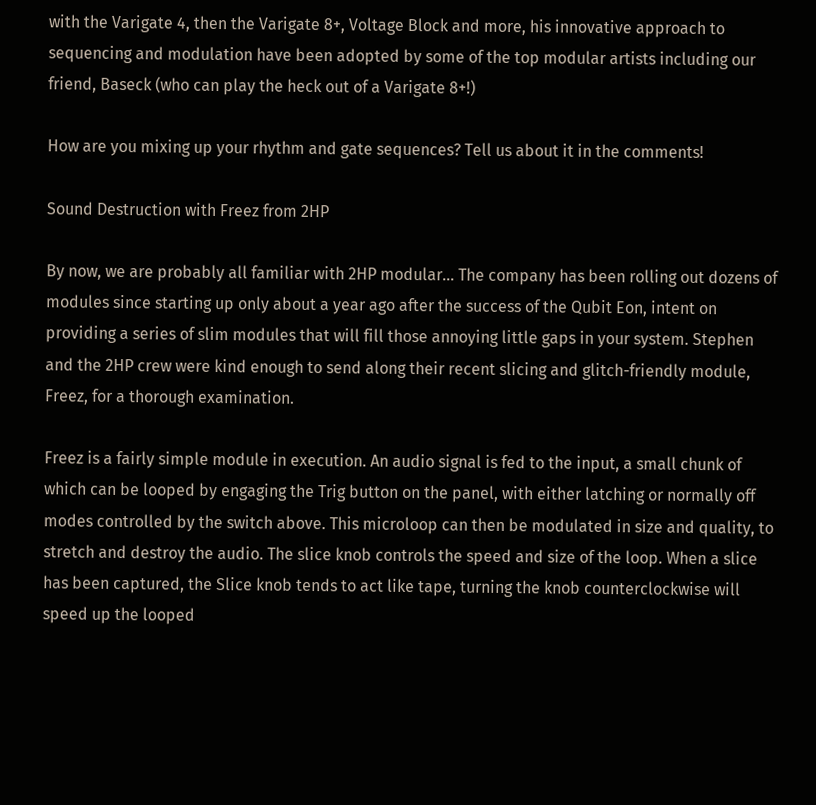with the Varigate 4, then the Varigate 8+, Voltage Block and more, his innovative approach to sequencing and modulation have been adopted by some of the top modular artists including our friend, Baseck (who can play the heck out of a Varigate 8+!)

How are you mixing up your rhythm and gate sequences? Tell us about it in the comments!

Sound Destruction with Freez from 2HP

By now, we are probably all familiar with 2HP modular… The company has been rolling out dozens of modules since starting up only about a year ago after the success of the Qubit Eon, intent on providing a series of slim modules that will fill those annoying little gaps in your system. Stephen and the 2HP crew were kind enough to send along their recent slicing and glitch-friendly module, Freez, for a thorough examination.

Freez is a fairly simple module in execution. An audio signal is fed to the input, a small chunk of which can be looped by engaging the Trig button on the panel, with either latching or normally off modes controlled by the switch above. This microloop can then be modulated in size and quality, to stretch and destroy the audio. The slice knob controls the speed and size of the loop. When a slice has been captured, the Slice knob tends to act like tape, turning the knob counterclockwise will speed up the looped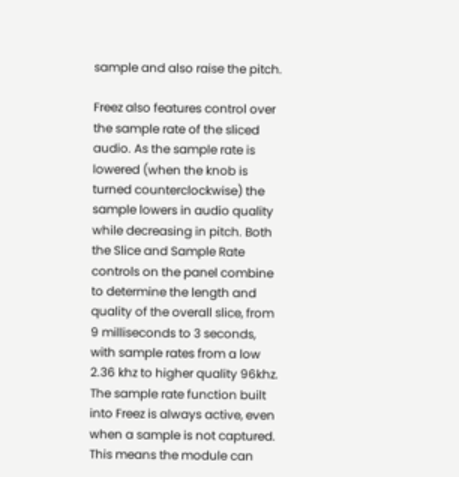sample and also raise the pitch.

Freez also features control over the sample rate of the sliced audio. As the sample rate is lowered (when the knob is turned counterclockwise) the sample lowers in audio quality while decreasing in pitch. Both the Slice and Sample Rate controls on the panel combine to determine the length and quality of the overall slice, from 9 milliseconds to 3 seconds, with sample rates from a low 2.36 khz to higher quality 96khz. The sample rate function built into Freez is always active, even when a sample is not captured. This means the module can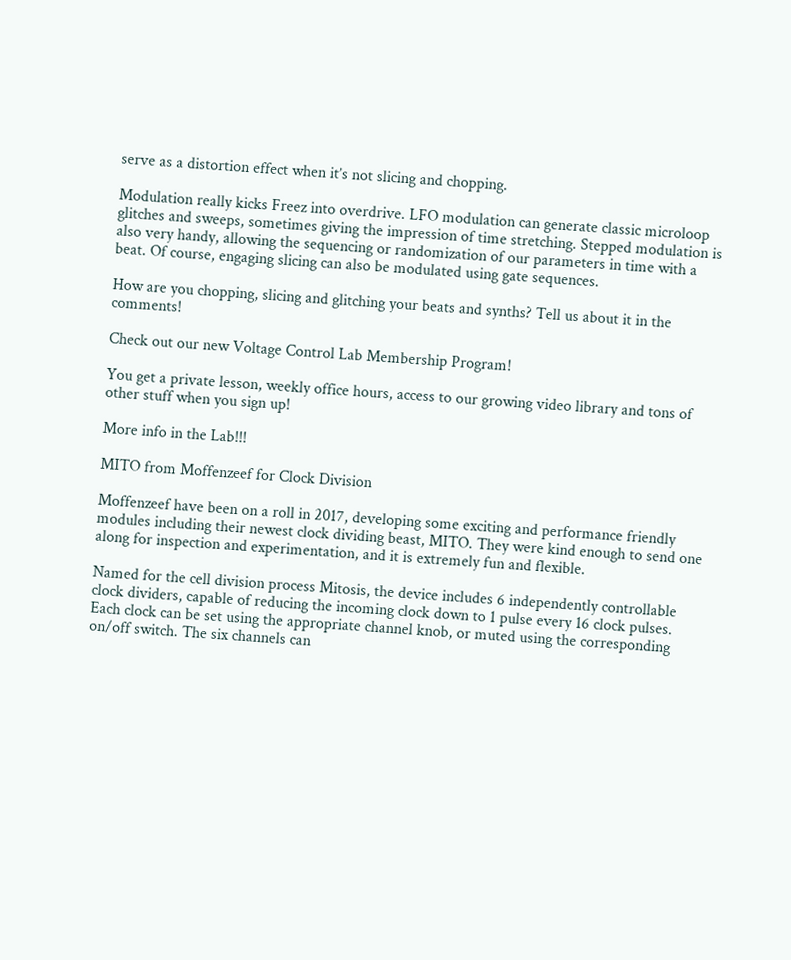serve as a distortion effect when it’s not slicing and chopping.

Modulation really kicks Freez into overdrive. LFO modulation can generate classic microloop glitches and sweeps, sometimes giving the impression of time stretching. Stepped modulation is also very handy, allowing the sequencing or randomization of our parameters in time with a beat. Of course, engaging slicing can also be modulated using gate sequences.

How are you chopping, slicing and glitching your beats and synths? Tell us about it in the comments!

Check out our new Voltage Control Lab Membership Program!

You get a private lesson, weekly office hours, access to our growing video library and tons of other stuff when you sign up!

More info in the Lab!!!

MITO from Moffenzeef for Clock Division

Moffenzeef have been on a roll in 2017, developing some exciting and performance friendly modules including their newest clock dividing beast, MITO. They were kind enough to send one along for inspection and experimentation, and it is extremely fun and flexible.

Named for the cell division process Mitosis, the device includes 6 independently controllable clock dividers, capable of reducing the incoming clock down to 1 pulse every 16 clock pulses. Each clock can be set using the appropriate channel knob, or muted using the corresponding on/off switch. The six channels can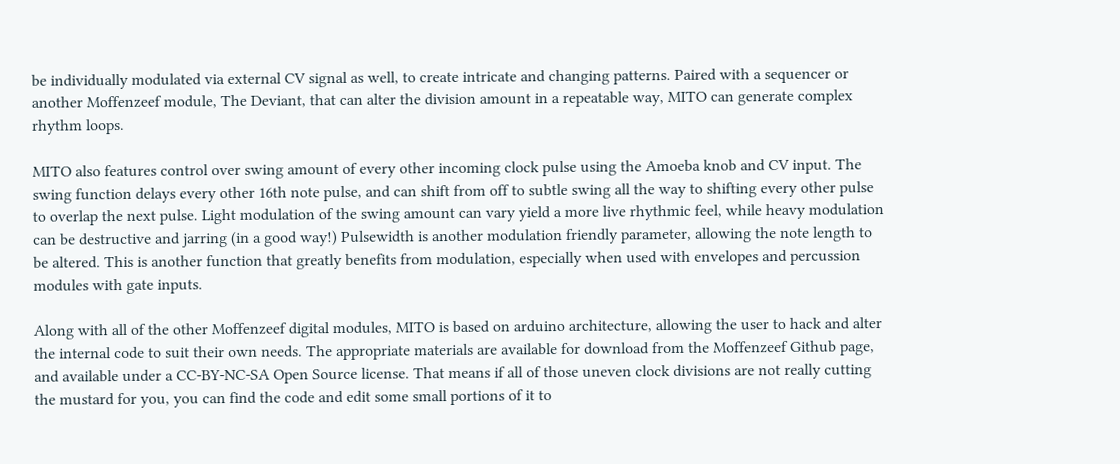be individually modulated via external CV signal as well, to create intricate and changing patterns. Paired with a sequencer or another Moffenzeef module, The Deviant, that can alter the division amount in a repeatable way, MITO can generate complex rhythm loops.

MITO also features control over swing amount of every other incoming clock pulse using the Amoeba knob and CV input. The swing function delays every other 16th note pulse, and can shift from off to subtle swing all the way to shifting every other pulse to overlap the next pulse. Light modulation of the swing amount can vary yield a more live rhythmic feel, while heavy modulation can be destructive and jarring (in a good way!) Pulsewidth is another modulation friendly parameter, allowing the note length to be altered. This is another function that greatly benefits from modulation, especially when used with envelopes and percussion modules with gate inputs.

Along with all of the other Moffenzeef digital modules, MITO is based on arduino architecture, allowing the user to hack and alter the internal code to suit their own needs. The appropriate materials are available for download from the Moffenzeef Github page, and available under a CC-BY-NC-SA Open Source license. That means if all of those uneven clock divisions are not really cutting the mustard for you, you can find the code and edit some small portions of it to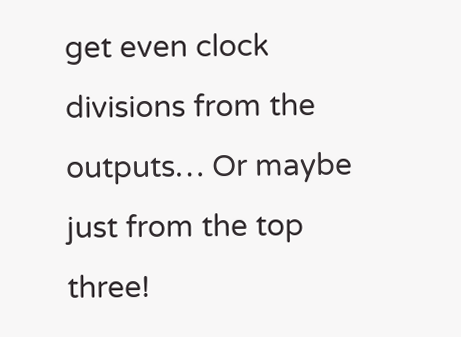get even clock divisions from the outputs… Or maybe just from the top three!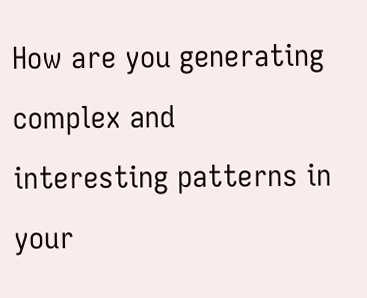How are you generating complex and interesting patterns in your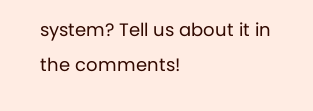system? Tell us about it in the comments!